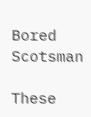Bored Scotsman

These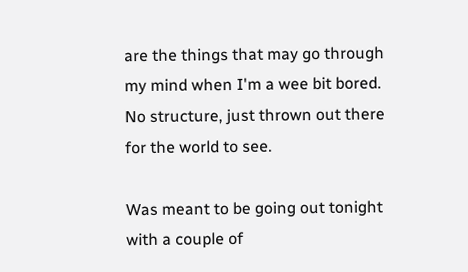are the things that may go through my mind when I'm a wee bit bored.
No structure, just thrown out there for the world to see.

Was meant to be going out tonight with a couple of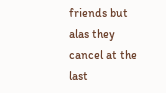friends but alas they cancel at the last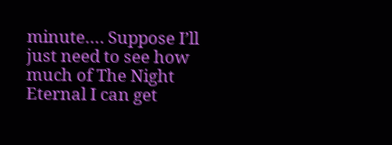minute…. Suppose I’ll just need to see how much of The Night Eternal I can get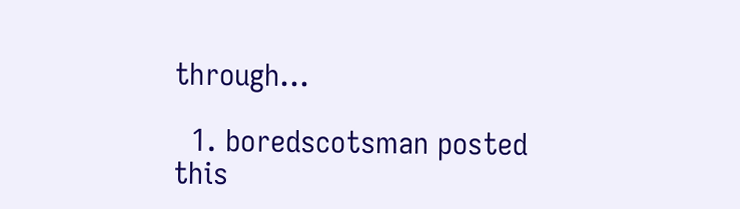through…

  1. boredscotsman posted this